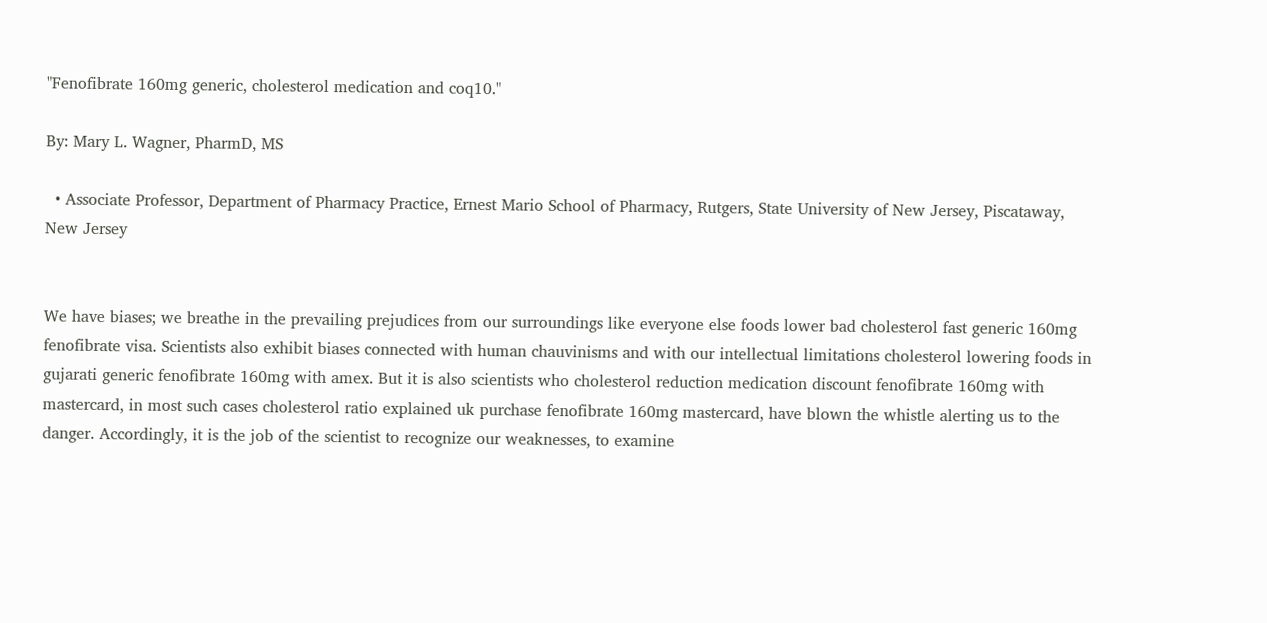"Fenofibrate 160mg generic, cholesterol medication and coq10."

By: Mary L. Wagner, PharmD, MS

  • Associate Professor, Department of Pharmacy Practice, Ernest Mario School of Pharmacy, Rutgers, State University of New Jersey, Piscataway, New Jersey


We have biases; we breathe in the prevailing prejudices from our surroundings like everyone else foods lower bad cholesterol fast generic 160mg fenofibrate visa. Scientists also exhibit biases connected with human chauvinisms and with our intellectual limitations cholesterol lowering foods in gujarati generic fenofibrate 160mg with amex. But it is also scientists who cholesterol reduction medication discount fenofibrate 160mg with mastercard, in most such cases cholesterol ratio explained uk purchase fenofibrate 160mg mastercard, have blown the whistle alerting us to the danger. Accordingly, it is the job of the scientist to recognize our weaknesses, to examine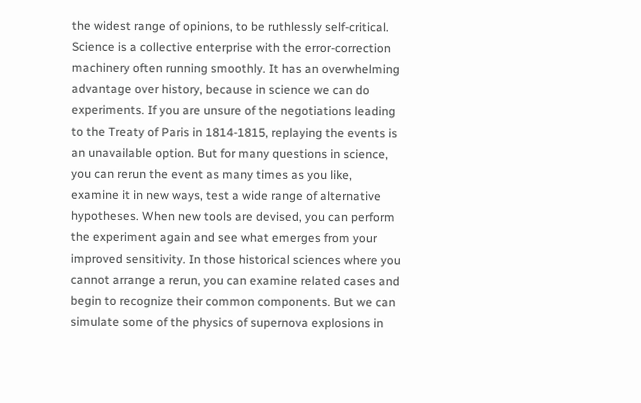the widest range of opinions, to be ruthlessly self-critical. Science is a collective enterprise with the error-correction machinery often running smoothly. It has an overwhelming advantage over history, because in science we can do experiments. If you are unsure of the negotiations leading to the Treaty of Paris in 1814-1815, replaying the events is an unavailable option. But for many questions in science, you can rerun the event as many times as you like, examine it in new ways, test a wide range of alternative hypotheses. When new tools are devised, you can perform the experiment again and see what emerges from your improved sensitivity. In those historical sciences where you cannot arrange a rerun, you can examine related cases and begin to recognize their common components. But we can simulate some of the physics of supernova explosions in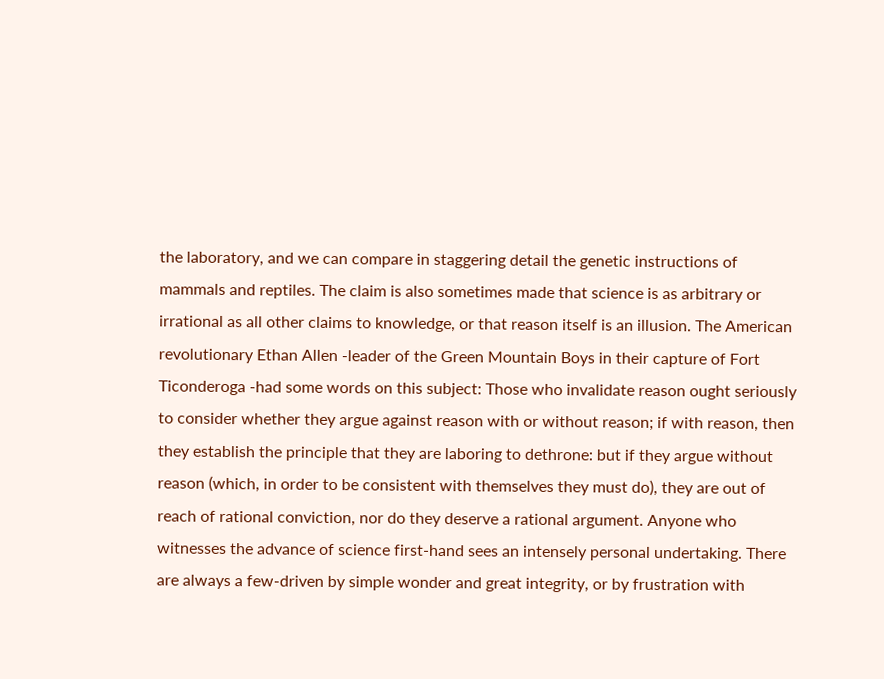the laboratory, and we can compare in staggering detail the genetic instructions of mammals and reptiles. The claim is also sometimes made that science is as arbitrary or irrational as all other claims to knowledge, or that reason itself is an illusion. The American revolutionary Ethan Allen -leader of the Green Mountain Boys in their capture of Fort Ticonderoga -had some words on this subject: Those who invalidate reason ought seriously to consider whether they argue against reason with or without reason; if with reason, then they establish the principle that they are laboring to dethrone: but if they argue without reason (which, in order to be consistent with themselves they must do), they are out of reach of rational conviction, nor do they deserve a rational argument. Anyone who witnesses the advance of science first-hand sees an intensely personal undertaking. There are always a few-driven by simple wonder and great integrity, or by frustration with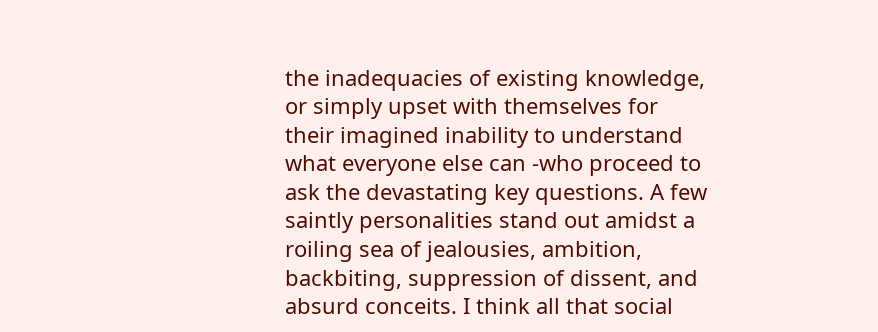the inadequacies of existing knowledge, or simply upset with themselves for their imagined inability to understand what everyone else can -who proceed to ask the devastating key questions. A few saintly personalities stand out amidst a roiling sea of jealousies, ambition, backbiting, suppression of dissent, and absurd conceits. I think all that social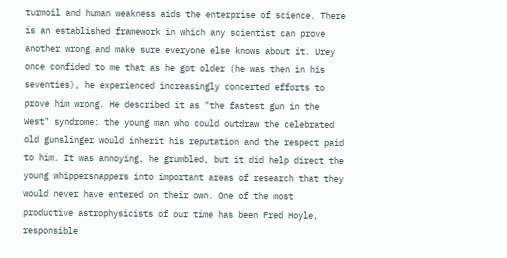turmoil and human weakness aids the enterprise of science. There is an established framework in which any scientist can prove another wrong and make sure everyone else knows about it. Urey once confided to me that as he got older (he was then in his seventies), he experienced increasingly concerted efforts to prove him wrong. He described it as "the fastest gun in the West" syndrome: the young man who could outdraw the celebrated old gunslinger would inherit his reputation and the respect paid to him. It was annoying, he grumbled, but it did help direct the young whippersnappers into important areas of research that they would never have entered on their own. One of the most productive astrophysicists of our time has been Fred Hoyle, responsible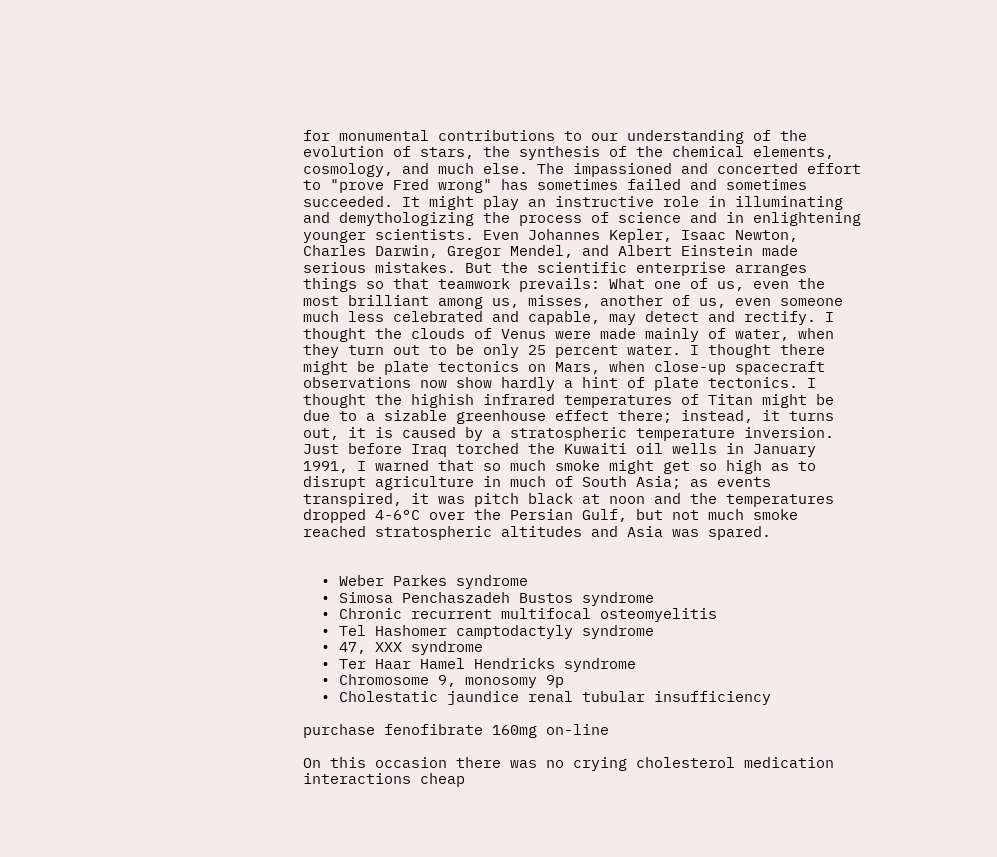for monumental contributions to our understanding of the evolution of stars, the synthesis of the chemical elements, cosmology, and much else. The impassioned and concerted effort to "prove Fred wrong" has sometimes failed and sometimes succeeded. It might play an instructive role in illuminating and demythologizing the process of science and in enlightening younger scientists. Even Johannes Kepler, Isaac Newton, Charles Darwin, Gregor Mendel, and Albert Einstein made serious mistakes. But the scientific enterprise arranges things so that teamwork prevails: What one of us, even the most brilliant among us, misses, another of us, even someone much less celebrated and capable, may detect and rectify. I thought the clouds of Venus were made mainly of water, when they turn out to be only 25 percent water. I thought there might be plate tectonics on Mars, when close-up spacecraft observations now show hardly a hint of plate tectonics. I thought the highish infrared temperatures of Titan might be due to a sizable greenhouse effect there; instead, it turns out, it is caused by a stratospheric temperature inversion. Just before Iraq torched the Kuwaiti oil wells in January 1991, I warned that so much smoke might get so high as to disrupt agriculture in much of South Asia; as events transpired, it was pitch black at noon and the temperatures dropped 4-6°C over the Persian Gulf, but not much smoke reached stratospheric altitudes and Asia was spared.


  • Weber Parkes syndrome
  • Simosa Penchaszadeh Bustos syndrome
  • Chronic recurrent multifocal osteomyelitis
  • Tel Hashomer camptodactyly syndrome
  • 47, XXX syndrome
  • Ter Haar Hamel Hendricks syndrome
  • Chromosome 9, monosomy 9p
  • Cholestatic jaundice renal tubular insufficiency

purchase fenofibrate 160mg on-line

On this occasion there was no crying cholesterol medication interactions cheap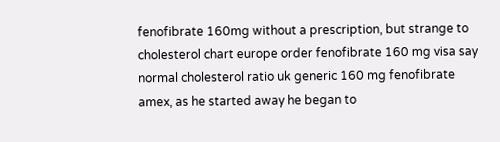fenofibrate 160mg without a prescription, but strange to cholesterol chart europe order fenofibrate 160 mg visa say normal cholesterol ratio uk generic 160 mg fenofibrate amex, as he started away he began to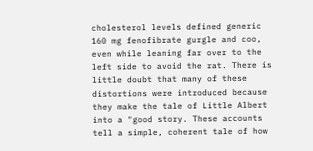cholesterol levels defined generic 160 mg fenofibrate gurgle and coo, even while leaning far over to the left side to avoid the rat. There is little doubt that many of these distortions were introduced because they make the tale of Little Albert into a "good story. These accounts tell a simple, coherent tale of how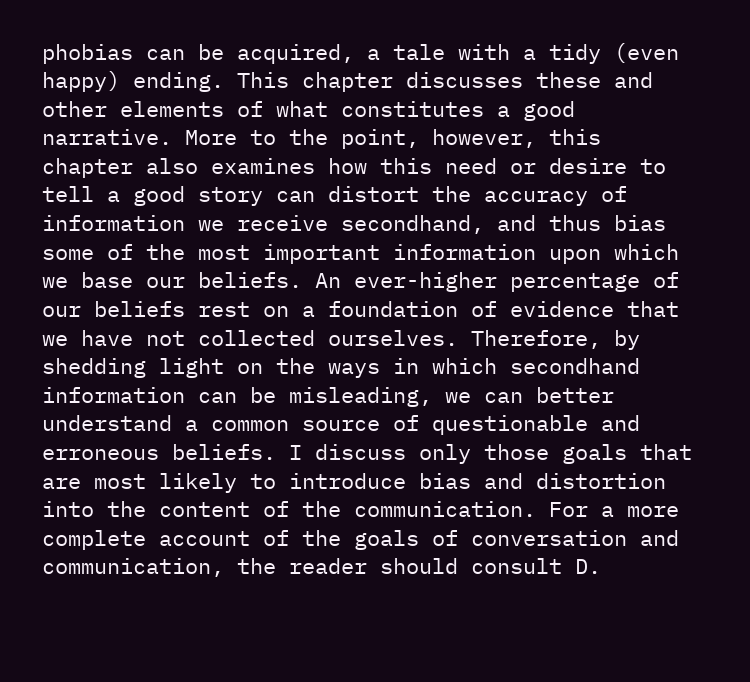phobias can be acquired, a tale with a tidy (even happy) ending. This chapter discusses these and other elements of what constitutes a good narrative. More to the point, however, this chapter also examines how this need or desire to tell a good story can distort the accuracy of information we receive secondhand, and thus bias some of the most important information upon which we base our beliefs. An ever-higher percentage of our beliefs rest on a foundation of evidence that we have not collected ourselves. Therefore, by shedding light on the ways in which secondhand information can be misleading, we can better understand a common source of questionable and erroneous beliefs. I discuss only those goals that are most likely to introduce bias and distortion into the content of the communication. For a more complete account of the goals of conversation and communication, the reader should consult D.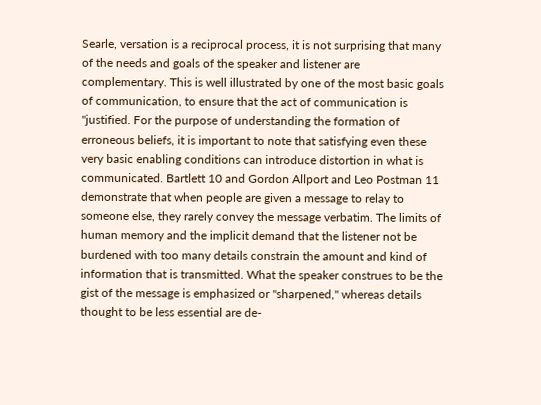Searle, versation is a reciprocal process, it is not surprising that many of the needs and goals of the speaker and listener are complementary. This is well illustrated by one of the most basic goals of communication, to ensure that the act of communication is "justified. For the purpose of understanding the formation of erroneous beliefs, it is important to note that satisfying even these very basic enabling conditions can introduce distortion in what is communicated. Bartlett 10 and Gordon Allport and Leo Postman 11 demonstrate that when people are given a message to relay to someone else, they rarely convey the message verbatim. The limits of human memory and the implicit demand that the listener not be burdened with too many details constrain the amount and kind of information that is transmitted. What the speaker construes to be the gist of the message is emphasized or "sharpened," whereas details thought to be less essential are de-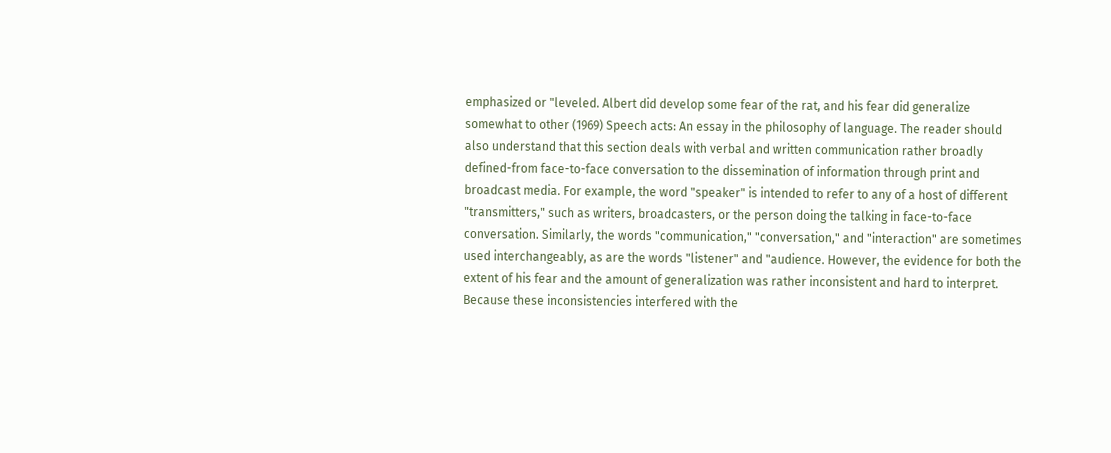emphasized or "leveled. Albert did develop some fear of the rat, and his fear did generalize somewhat to other (1969) Speech acts: An essay in the philosophy of language. The reader should also understand that this section deals with verbal and written communication rather broadly defined-from face-to-face conversation to the dissemination of information through print and broadcast media. For example, the word "speaker" is intended to refer to any of a host of different "transmitters," such as writers, broadcasters, or the person doing the talking in face-to-face conversation. Similarly, the words "communication," "conversation," and "interaction" are sometimes used interchangeably, as are the words "listener" and "audience. However, the evidence for both the extent of his fear and the amount of generalization was rather inconsistent and hard to interpret. Because these inconsistencies interfered with the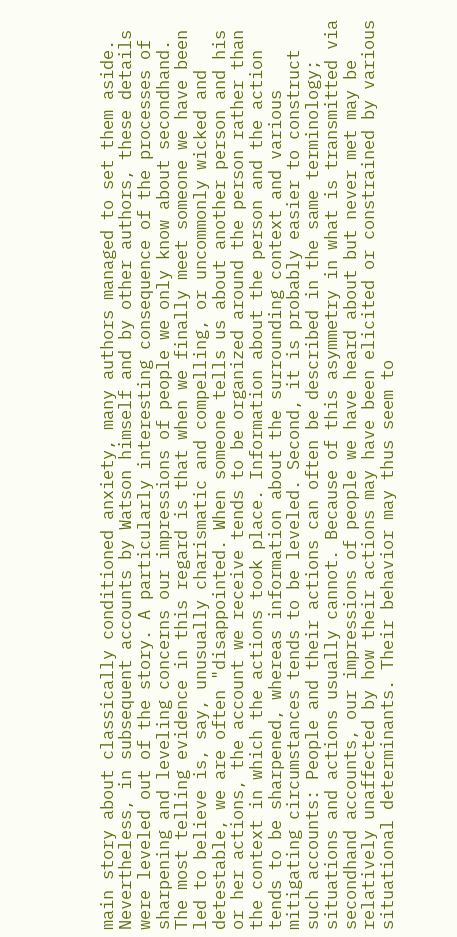main story about classically conditioned anxiety, many authors managed to set them aside. Nevertheless, in subsequent accounts by Watson himself and by other authors, these details were leveled out of the story. A particularly interesting consequence of the processes of sharpening and leveling concerns our impressions of people we only know about secondhand. The most telling evidence in this regard is that when we finally meet someone we have been led to believe is, say, unusually charismatic and compelling, or uncommonly wicked and detestable, we are often "disappointed. When someone tells us about another person and his or her actions, the account we receive tends to be organized around the person rather than the context in which the actions took place. Information about the person and the action tends to be sharpened, whereas information about the surrounding context and various mitigating circumstances tends to be leveled. Second, it is probably easier to construct such accounts: People and their actions can often be described in the same terminology; situations and actions usually cannot. Because of this asymmetry in what is transmitted via secondhand accounts, our impressions of people we have heard about but never met may be relatively unaffected by how their actions may have been elicited or constrained by various situational determinants. Their behavior may thus seem to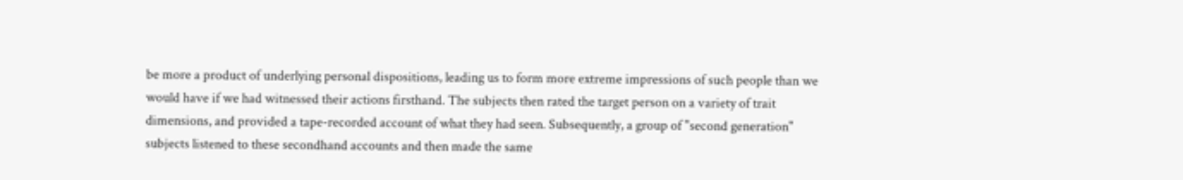be more a product of underlying personal dispositions, leading us to form more extreme impressions of such people than we would have if we had witnessed their actions firsthand. The subjects then rated the target person on a variety of trait dimensions, and provided a tape-recorded account of what they had seen. Subsequently, a group of "second generation" subjects listened to these secondhand accounts and then made the same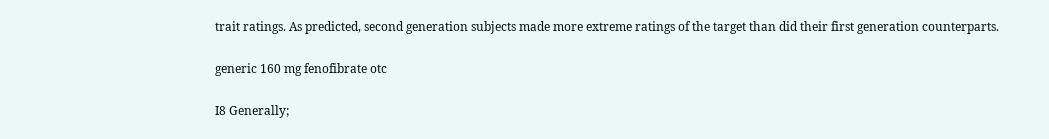trait ratings. As predicted, second generation subjects made more extreme ratings of the target than did their first generation counterparts.

generic 160 mg fenofibrate otc

I8 Generally;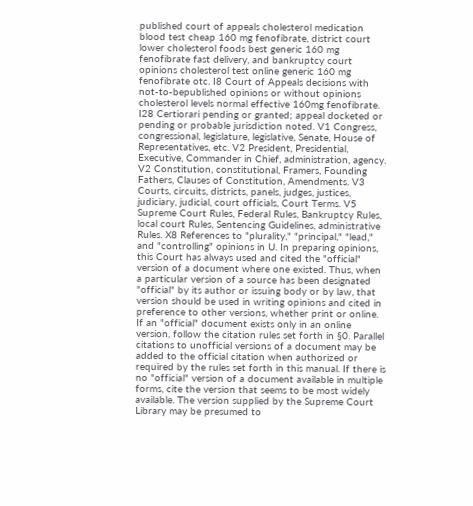published court of appeals cholesterol medication blood test cheap 160 mg fenofibrate, district court lower cholesterol foods best generic 160 mg fenofibrate fast delivery, and bankruptcy court opinions cholesterol test online generic 160 mg fenofibrate otc. I8 Court of Appeals decisions with not-to-bepublished opinions or without opinions cholesterol levels normal effective 160mg fenofibrate. I28 Certiorari pending or granted; appeal docketed or pending or probable jurisdiction noted. V1 Congress, congressional, legislature, legislative, Senate, House of Representatives, etc. V2 President, Presidential, Executive, Commander in Chief, administration, agency. V2 Constitution, constitutional, Framers, Founding Fathers, Clauses of Constitution, Amendments. V3 Courts, circuits, districts, panels, judges, justices, judiciary, judicial, court officials, Court Terms. V5 Supreme Court Rules, Federal Rules, Bankruptcy Rules, local court Rules, Sentencing Guidelines, administrative Rules. X8 References to "plurality," "principal," "lead," and "controlling" opinions in U. In preparing opinions, this Court has always used and cited the "official" version of a document where one existed. Thus, when a particular version of a source has been designated "official" by its author or issuing body or by law, that version should be used in writing opinions and cited in preference to other versions, whether print or online. If an "official" document exists only in an online version, follow the citation rules set forth in §0. Parallel citations to unofficial versions of a document may be added to the official citation when authorized or required by the rules set forth in this manual. If there is no "official" version of a document available in multiple forms, cite the version that seems to be most widely available. The version supplied by the Supreme Court Library may be presumed to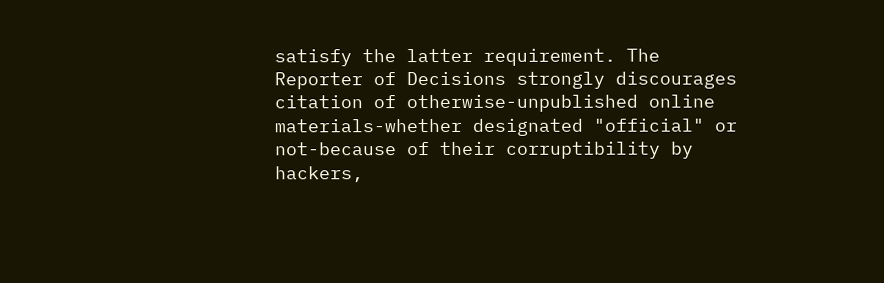satisfy the latter requirement. The Reporter of Decisions strongly discourages citation of otherwise-unpublished online materials-whether designated "official" or not-because of their corruptibility by hackers,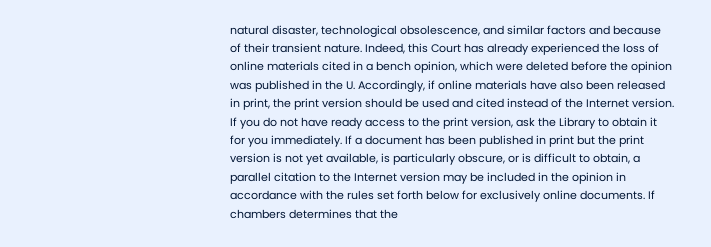natural disaster, technological obsolescence, and similar factors and because of their transient nature. Indeed, this Court has already experienced the loss of online materials cited in a bench opinion, which were deleted before the opinion was published in the U. Accordingly, if online materials have also been released in print, the print version should be used and cited instead of the Internet version. If you do not have ready access to the print version, ask the Library to obtain it for you immediately. If a document has been published in print but the print version is not yet available, is particularly obscure, or is difficult to obtain, a parallel citation to the Internet version may be included in the opinion in accordance with the rules set forth below for exclusively online documents. If chambers determines that the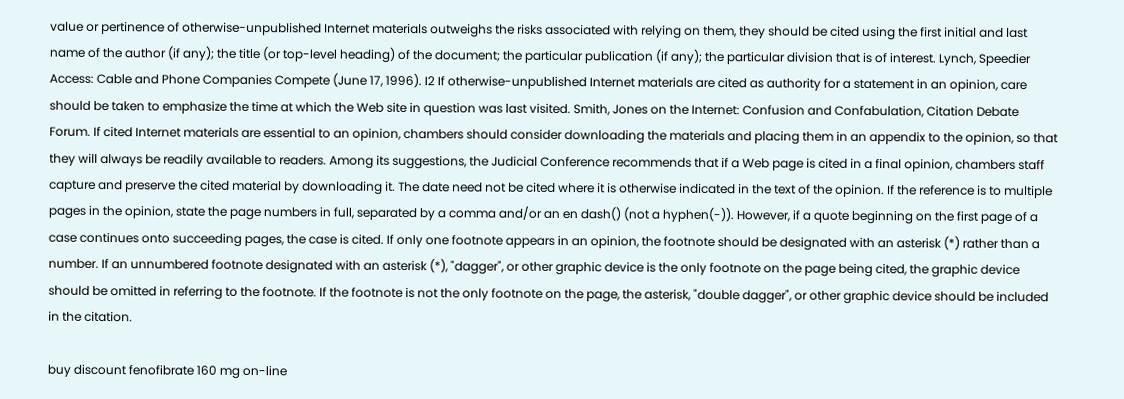value or pertinence of otherwise-unpublished Internet materials outweighs the risks associated with relying on them, they should be cited using the first initial and last name of the author (if any); the title (or top-level heading) of the document; the particular publication (if any); the particular division that is of interest. Lynch, Speedier Access: Cable and Phone Companies Compete (June 17, 1996). I2 If otherwise-unpublished Internet materials are cited as authority for a statement in an opinion, care should be taken to emphasize the time at which the Web site in question was last visited. Smith, Jones on the Internet: Confusion and Confabulation, Citation Debate Forum. If cited Internet materials are essential to an opinion, chambers should consider downloading the materials and placing them in an appendix to the opinion, so that they will always be readily available to readers. Among its suggestions, the Judicial Conference recommends that if a Web page is cited in a final opinion, chambers staff capture and preserve the cited material by downloading it. The date need not be cited where it is otherwise indicated in the text of the opinion. If the reference is to multiple pages in the opinion, state the page numbers in full, separated by a comma and/or an en dash() (not a hyphen(-)). However, if a quote beginning on the first page of a case continues onto succeeding pages, the case is cited. If only one footnote appears in an opinion, the footnote should be designated with an asterisk (*) rather than a number. If an unnumbered footnote designated with an asterisk (*), "dagger", or other graphic device is the only footnote on the page being cited, the graphic device should be omitted in referring to the footnote. If the footnote is not the only footnote on the page, the asterisk, "double dagger", or other graphic device should be included in the citation.

buy discount fenofibrate 160 mg on-line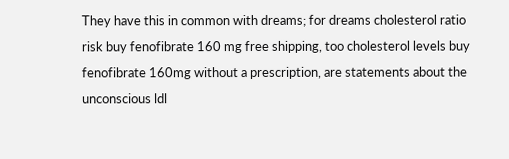They have this in common with dreams; for dreams cholesterol ratio risk buy fenofibrate 160 mg free shipping, too cholesterol levels buy fenofibrate 160mg without a prescription, are statements about the unconscious ldl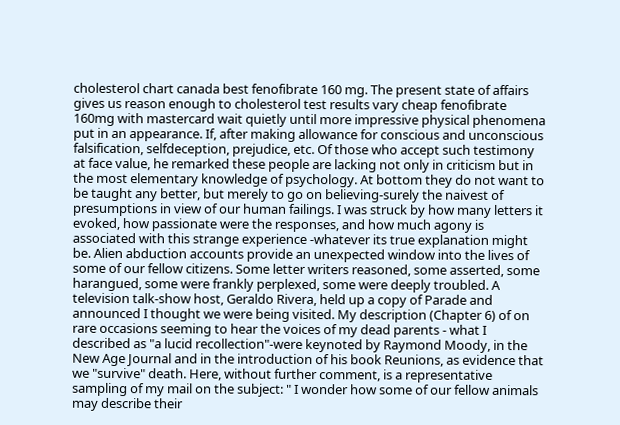cholesterol chart canada best fenofibrate 160 mg. The present state of affairs gives us reason enough to cholesterol test results vary cheap fenofibrate 160mg with mastercard wait quietly until more impressive physical phenomena put in an appearance. If, after making allowance for conscious and unconscious falsification, selfdeception, prejudice, etc. Of those who accept such testimony at face value, he remarked these people are lacking not only in criticism but in the most elementary knowledge of psychology. At bottom they do not want to be taught any better, but merely to go on believing-surely the naivest of presumptions in view of our human failings. I was struck by how many letters it evoked, how passionate were the responses, and how much agony is associated with this strange experience -whatever its true explanation might be. Alien abduction accounts provide an unexpected window into the lives of some of our fellow citizens. Some letter writers reasoned, some asserted, some harangued, some were frankly perplexed, some were deeply troubled. A television talk-show host, Geraldo Rivera, held up a copy of Parade and announced I thought we were being visited. My description (Chapter 6) of on rare occasions seeming to hear the voices of my dead parents - what I described as "a lucid recollection"-were keynoted by Raymond Moody, in the New Age Journal and in the introduction of his book Reunions, as evidence that we "survive" death. Here, without further comment, is a representative sampling of my mail on the subject: " I wonder how some of our fellow animals may describe their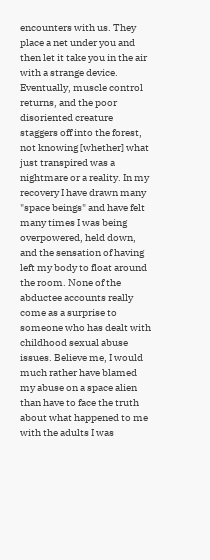encounters with us. They place a net under you and then let it take you in the air with a strange device. Eventually, muscle control returns, and the poor disoriented creature staggers off into the forest, not knowing [whether] what just transpired was a nightmare or a reality. In my recovery I have drawn many "space beings" and have felt many times I was being overpowered, held down, and the sensation of having left my body to float around the room. None of the abductee accounts really come as a surprise to someone who has dealt with childhood sexual abuse issues. Believe me, I would much rather have blamed my abuse on a space alien than have to face the truth about what happened to me with the adults I was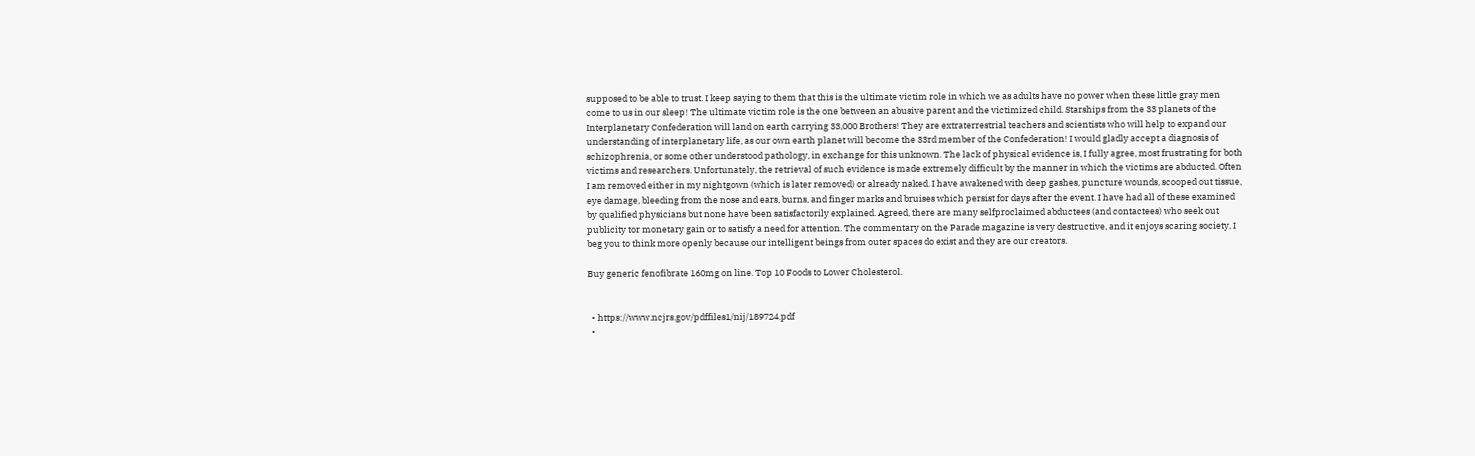supposed to be able to trust. I keep saying to them that this is the ultimate victim role in which we as adults have no power when these little gray men come to us in our sleep! The ultimate victim role is the one between an abusive parent and the victimized child. Starships from the 33 planets of the Interplanetary Confederation will land on earth carrying 33,000 Brothers! They are extraterrestrial teachers and scientists who will help to expand our understanding of interplanetary life, as our own earth planet will become the 33rd member of the Confederation! I would gladly accept a diagnosis of schizophrenia, or some other understood pathology, in exchange for this unknown. The lack of physical evidence is, I fully agree, most frustrating for both victims and researchers. Unfortunately, the retrieval of such evidence is made extremely difficult by the manner in which the victims are abducted. Often I am removed either in my nightgown (which is later removed) or already naked. I have awakened with deep gashes, puncture wounds, scooped out tissue, eye damage, bleeding from the nose and ears, burns, and finger marks and bruises which persist for days after the event. I have had all of these examined by qualified physicians but none have been satisfactorily explained. Agreed, there are many selfproclaimed abductees (and contactees) who seek out publicity tor monetary gain or to satisfy a need for attention. The commentary on the Parade magazine is very destructive, and it enjoys scaring society, I beg you to think more openly because our intelligent beings from outer spaces do exist and they are our creators.

Buy generic fenofibrate 160mg on line. Top 10 Foods to Lower Cholesterol.


  • https://www.ncjrs.gov/pdffiles1/nij/189724.pdf
  •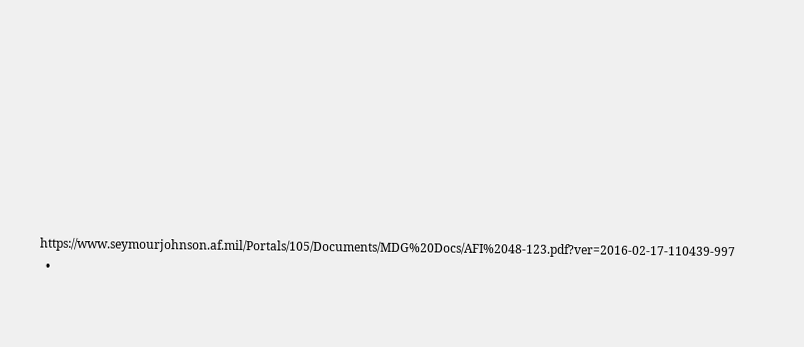https://www.seymourjohnson.af.mil/Portals/105/Documents/MDG%20Docs/AFI%2048-123.pdf?ver=2016-02-17-110439-997
  •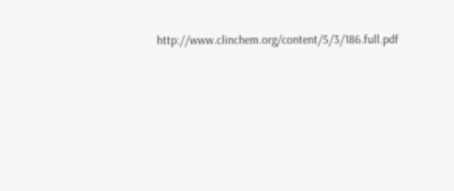http://www.clinchem.org/content/5/3/186.full.pdf